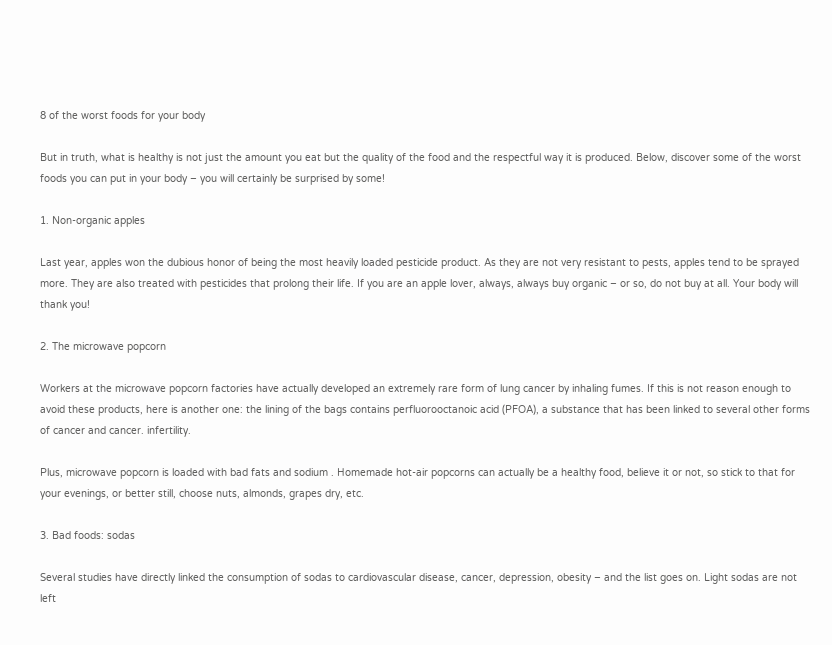8 of the worst foods for your body

But in truth, what is healthy is not just the amount you eat but the quality of the food and the respectful way it is produced. Below, discover some of the worst foods you can put in your body – you will certainly be surprised by some!

1. Non-organic apples

Last year, apples won the dubious honor of being the most heavily loaded pesticide product. As they are not very resistant to pests, apples tend to be sprayed more. They are also treated with pesticides that prolong their life. If you are an apple lover, always, always buy organic – or so, do not buy at all. Your body will thank you!

2. The microwave popcorn

Workers at the microwave popcorn factories have actually developed an extremely rare form of lung cancer by inhaling fumes. If this is not reason enough to avoid these products, here is another one: the lining of the bags contains perfluorooctanoic acid (PFOA), a substance that has been linked to several other forms of cancer and cancer. infertility.

Plus, microwave popcorn is loaded with bad fats and sodium . Homemade hot-air popcorns can actually be a healthy food, believe it or not, so stick to that for your evenings, or better still, choose nuts, almonds, grapes dry, etc.

3. Bad foods: sodas

Several studies have directly linked the consumption of sodas to cardiovascular disease, cancer, depression, obesity – and the list goes on. Light sodas are not left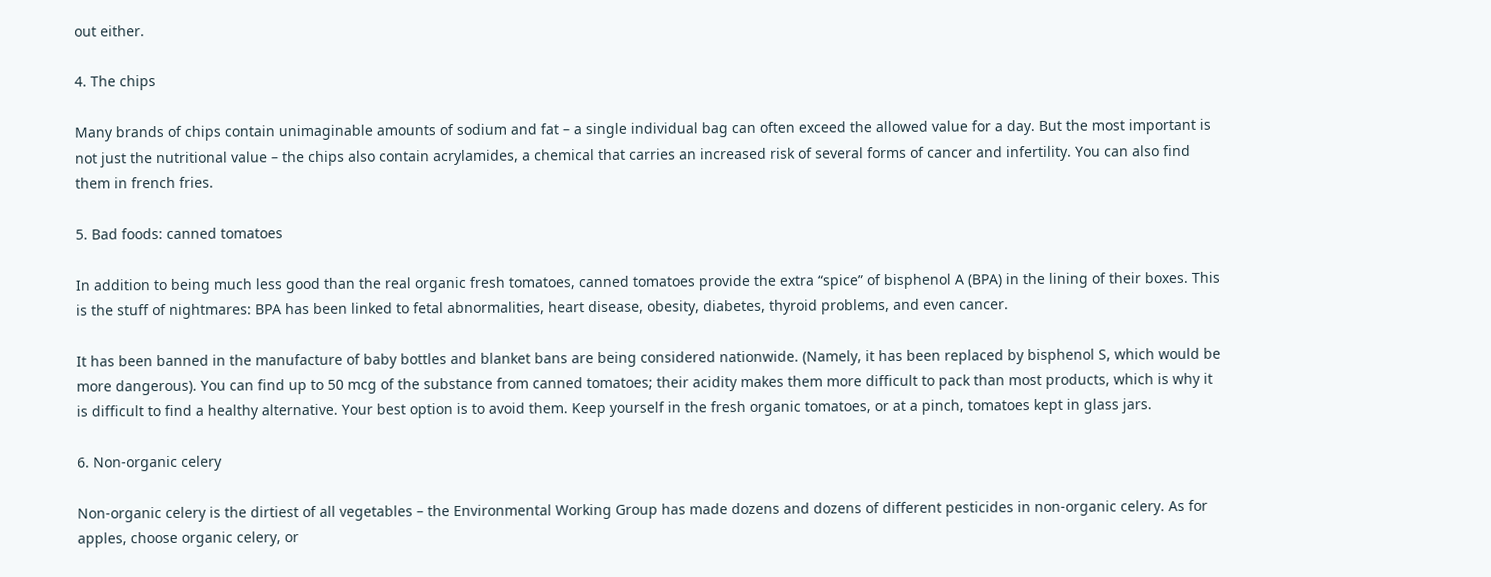out either.

4. The chips

Many brands of chips contain unimaginable amounts of sodium and fat – a single individual bag can often exceed the allowed value for a day. But the most important is not just the nutritional value – the chips also contain acrylamides, a chemical that carries an increased risk of several forms of cancer and infertility. You can also find them in french fries.

5. Bad foods: canned tomatoes

In addition to being much less good than the real organic fresh tomatoes, canned tomatoes provide the extra “spice” of bisphenol A (BPA) in the lining of their boxes. This is the stuff of nightmares: BPA has been linked to fetal abnormalities, heart disease, obesity, diabetes, thyroid problems, and even cancer.

It has been banned in the manufacture of baby bottles and blanket bans are being considered nationwide. (Namely, it has been replaced by bisphenol S, which would be more dangerous). You can find up to 50 mcg of the substance from canned tomatoes; their acidity makes them more difficult to pack than most products, which is why it is difficult to find a healthy alternative. Your best option is to avoid them. Keep yourself in the fresh organic tomatoes, or at a pinch, tomatoes kept in glass jars.

6. Non-organic celery

Non-organic celery is the dirtiest of all vegetables – the Environmental Working Group has made dozens and dozens of different pesticides in non-organic celery. As for apples, choose organic celery, or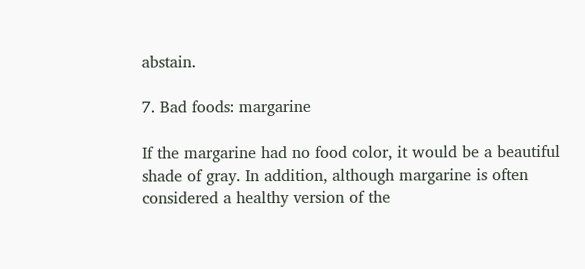abstain.

7. Bad foods: margarine

If the margarine had no food color, it would be a beautiful shade of gray. In addition, although margarine is often considered a healthy version of the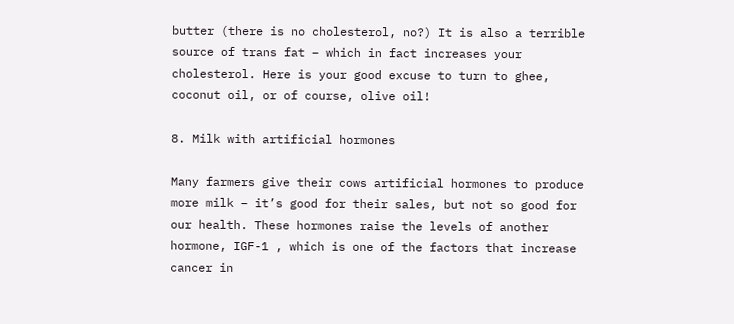butter (there is no cholesterol, no?) It is also a terrible source of trans fat – which in fact increases your cholesterol. Here is your good excuse to turn to ghee, coconut oil, or of course, olive oil!

8. Milk with artificial hormones

Many farmers give their cows artificial hormones to produce more milk – it’s good for their sales, but not so good for our health. These hormones raise the levels of another hormone, IGF-1 , which is one of the factors that increase cancer in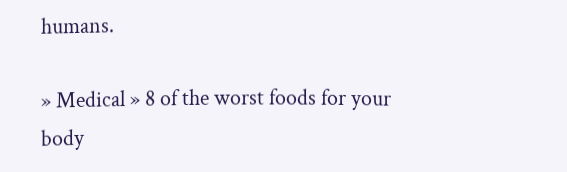humans.

» Medical » 8 of the worst foods for your body